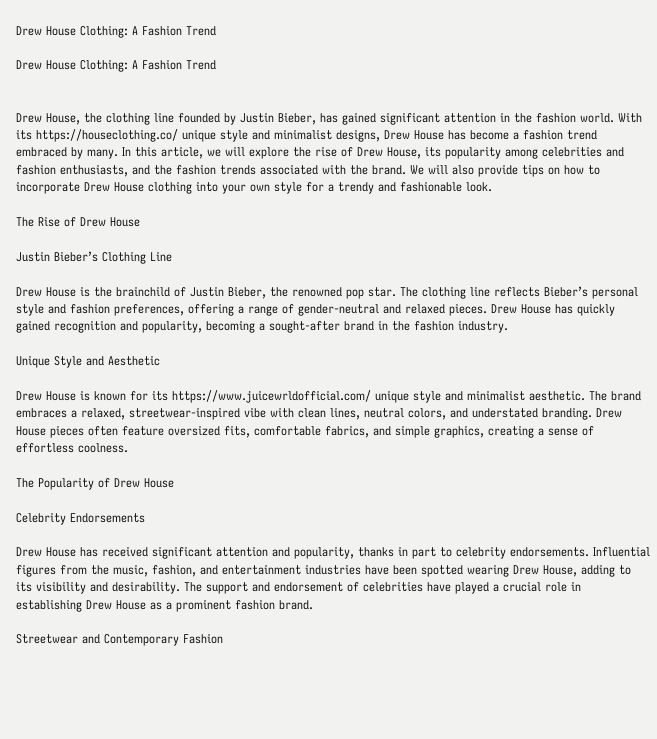Drew House Clothing: A Fashion Trend

Drew House Clothing: A Fashion Trend


Drew House, the clothing line founded by Justin Bieber, has gained significant attention in the fashion world. With its https://houseclothing.co/ unique style and minimalist designs, Drew House has become a fashion trend embraced by many. In this article, we will explore the rise of Drew House, its popularity among celebrities and fashion enthusiasts, and the fashion trends associated with the brand. We will also provide tips on how to incorporate Drew House clothing into your own style for a trendy and fashionable look.

The Rise of Drew House

Justin Bieber’s Clothing Line

Drew House is the brainchild of Justin Bieber, the renowned pop star. The clothing line reflects Bieber’s personal style and fashion preferences, offering a range of gender-neutral and relaxed pieces. Drew House has quickly gained recognition and popularity, becoming a sought-after brand in the fashion industry.

Unique Style and Aesthetic

Drew House is known for its https://www.juicewrldofficial.com/ unique style and minimalist aesthetic. The brand embraces a relaxed, streetwear-inspired vibe with clean lines, neutral colors, and understated branding. Drew House pieces often feature oversized fits, comfortable fabrics, and simple graphics, creating a sense of effortless coolness.

The Popularity of Drew House

Celebrity Endorsements

Drew House has received significant attention and popularity, thanks in part to celebrity endorsements. Influential figures from the music, fashion, and entertainment industries have been spotted wearing Drew House, adding to its visibility and desirability. The support and endorsement of celebrities have played a crucial role in establishing Drew House as a prominent fashion brand.

Streetwear and Contemporary Fashion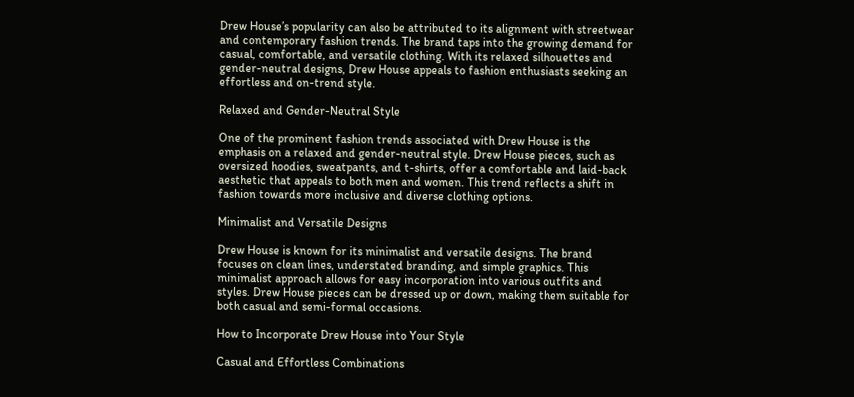Drew House’s popularity can also be attributed to its alignment with streetwear and contemporary fashion trends. The brand taps into the growing demand for casual, comfortable, and versatile clothing. With its relaxed silhouettes and gender-neutral designs, Drew House appeals to fashion enthusiasts seeking an effortless and on-trend style.

Relaxed and Gender-Neutral Style

One of the prominent fashion trends associated with Drew House is the emphasis on a relaxed and gender-neutral style. Drew House pieces, such as oversized hoodies, sweatpants, and t-shirts, offer a comfortable and laid-back aesthetic that appeals to both men and women. This trend reflects a shift in fashion towards more inclusive and diverse clothing options.

Minimalist and Versatile Designs

Drew House is known for its minimalist and versatile designs. The brand focuses on clean lines, understated branding, and simple graphics. This minimalist approach allows for easy incorporation into various outfits and styles. Drew House pieces can be dressed up or down, making them suitable for both casual and semi-formal occasions.

How to Incorporate Drew House into Your Style

Casual and Effortless Combinations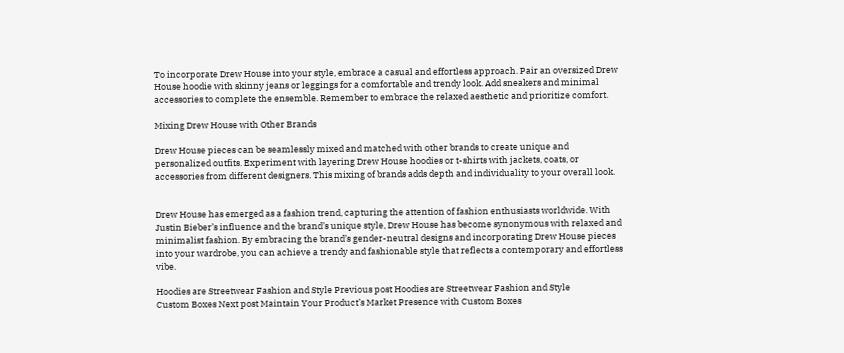To incorporate Drew House into your style, embrace a casual and effortless approach. Pair an oversized Drew House hoodie with skinny jeans or leggings for a comfortable and trendy look. Add sneakers and minimal accessories to complete the ensemble. Remember to embrace the relaxed aesthetic and prioritize comfort.

Mixing Drew House with Other Brands

Drew House pieces can be seamlessly mixed and matched with other brands to create unique and personalized outfits. Experiment with layering Drew House hoodies or t-shirts with jackets, coats, or accessories from different designers. This mixing of brands adds depth and individuality to your overall look.


Drew House has emerged as a fashion trend, capturing the attention of fashion enthusiasts worldwide. With Justin Bieber’s influence and the brand’s unique style, Drew House has become synonymous with relaxed and minimalist fashion. By embracing the brand’s gender-neutral designs and incorporating Drew House pieces into your wardrobe, you can achieve a trendy and fashionable style that reflects a contemporary and effortless vibe.

Hoodies are Streetwear Fashion and Style Previous post Hoodies are Streetwear Fashion and Style
Custom Boxes Next post Maintain Your Product’s Market Presence with Custom Boxes